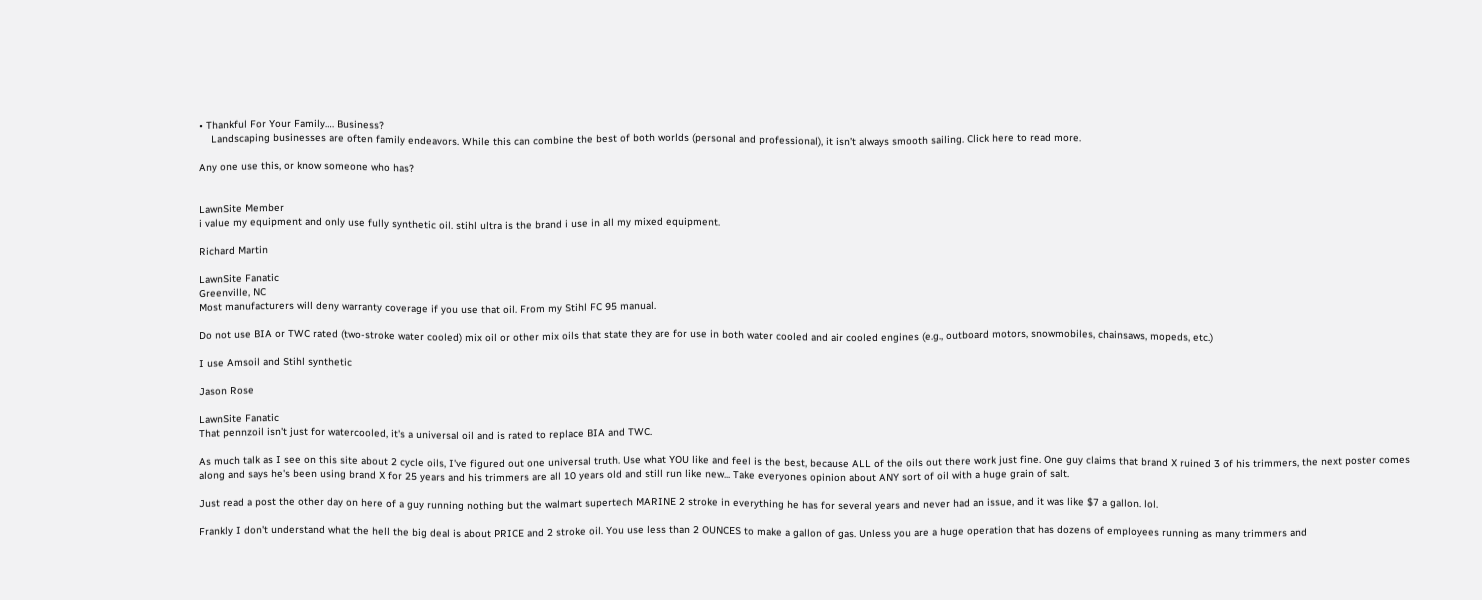• Thankful For Your Family…. Business?
    Landscaping businesses are often family endeavors. While this can combine the best of both worlds (personal and professional), it isn’t always smooth sailing. Click here to read more.

Any one use this, or know someone who has?


LawnSite Member
i value my equipment and only use fully synthetic oil. stihl ultra is the brand i use in all my mixed equipment.

Richard Martin

LawnSite Fanatic
Greenville, NC
Most manufacturers will deny warranty coverage if you use that oil. From my Stihl FC 95 manual.

Do not use BIA or TWC rated (two-stroke water cooled) mix oil or other mix oils that state they are for use in both water cooled and air cooled engines (e.g., outboard motors, snowmobiles, chainsaws, mopeds, etc.)

I use Amsoil and Stihl synthetic

Jason Rose

LawnSite Fanatic
That pennzoil isn't just for watercooled, it's a universal oil and is rated to replace BIA and TWC.

As much talk as I see on this site about 2 cycle oils, I've figured out one universal truth. Use what YOU like and feel is the best, because ALL of the oils out there work just fine. One guy claims that brand X ruined 3 of his trimmers, the next poster comes along and says he's been using brand X for 25 years and his trimmers are all 10 years old and still run like new... Take everyones opinion about ANY sort of oil with a huge grain of salt.

Just read a post the other day on here of a guy running nothing but the walmart supertech MARINE 2 stroke in everything he has for several years and never had an issue, and it was like $7 a gallon. lol.

Frankly I don't understand what the hell the big deal is about PRICE and 2 stroke oil. You use less than 2 OUNCES to make a gallon of gas. Unless you are a huge operation that has dozens of employees running as many trimmers and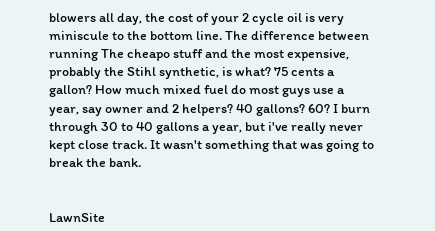blowers all day, the cost of your 2 cycle oil is very miniscule to the bottom line. The difference between running The cheapo stuff and the most expensive, probably the Stihl synthetic, is what? 75 cents a gallon? How much mixed fuel do most guys use a year, say owner and 2 helpers? 40 gallons? 60? I burn through 30 to 40 gallons a year, but i've really never kept close track. It wasn't something that was going to break the bank.


LawnSite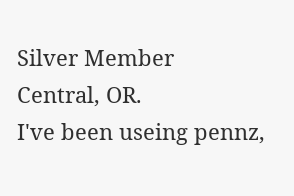Silver Member
Central, OR.
I've been useing pennz,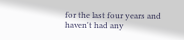for the last four years and haven't had any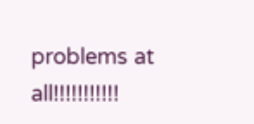problems at all!!!!!!!!!!!